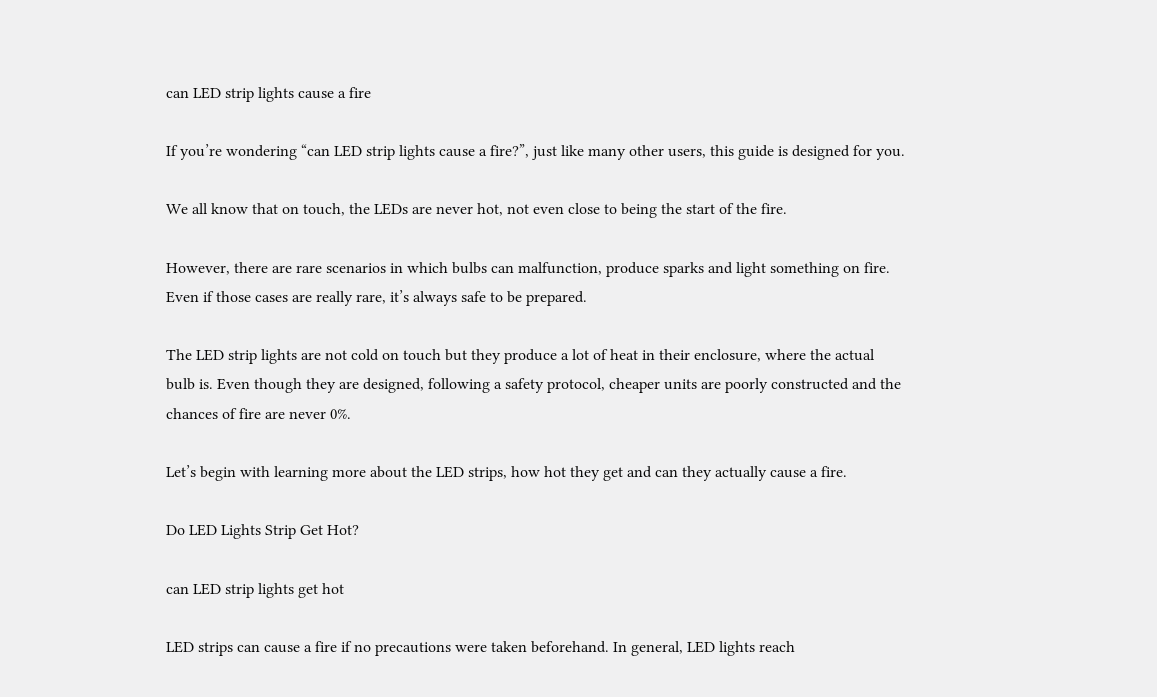can LED strip lights cause a fire

If you’re wondering “can LED strip lights cause a fire?”, just like many other users, this guide is designed for you.

We all know that on touch, the LEDs are never hot, not even close to being the start of the fire.

However, there are rare scenarios in which bulbs can malfunction, produce sparks and light something on fire. Even if those cases are really rare, it’s always safe to be prepared.

The LED strip lights are not cold on touch but they produce a lot of heat in their enclosure, where the actual bulb is. Even though they are designed, following a safety protocol, cheaper units are poorly constructed and the chances of fire are never 0%.

Let’s begin with learning more about the LED strips, how hot they get and can they actually cause a fire.

Do LED Lights Strip Get Hot?

can LED strip lights get hot

LED strips can cause a fire if no precautions were taken beforehand. In general, LED lights reach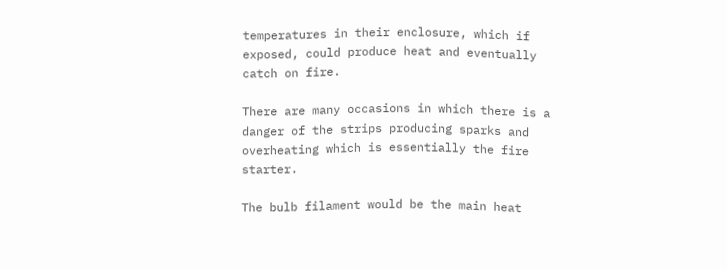temperatures in their enclosure, which if exposed, could produce heat and eventually catch on fire.

There are many occasions in which there is a danger of the strips producing sparks and overheating which is essentially the fire starter.

The bulb filament would be the main heat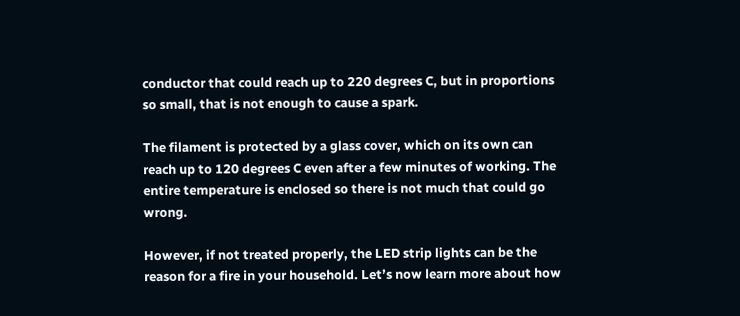conductor that could reach up to 220 degrees C, but in proportions so small, that is not enough to cause a spark.

The filament is protected by a glass cover, which on its own can reach up to 120 degrees C even after a few minutes of working. The entire temperature is enclosed so there is not much that could go wrong.

However, if not treated properly, the LED strip lights can be the reason for a fire in your household. Let’s now learn more about how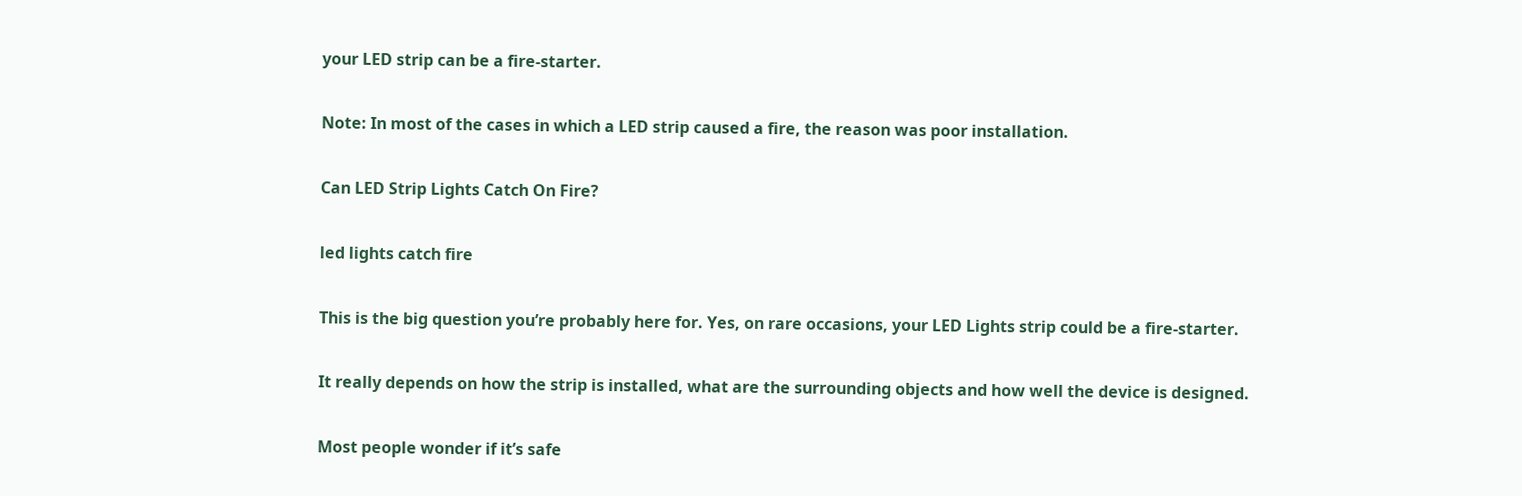your LED strip can be a fire-starter.

Note: In most of the cases in which a LED strip caused a fire, the reason was poor installation.

Can LED Strip Lights Catch On Fire?

led lights catch fire

This is the big question you’re probably here for. Yes, on rare occasions, your LED Lights strip could be a fire-starter.

It really depends on how the strip is installed, what are the surrounding objects and how well the device is designed.

Most people wonder if it’s safe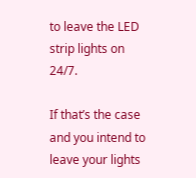to leave the LED strip lights on 24/7.

If that’s the case and you intend to leave your lights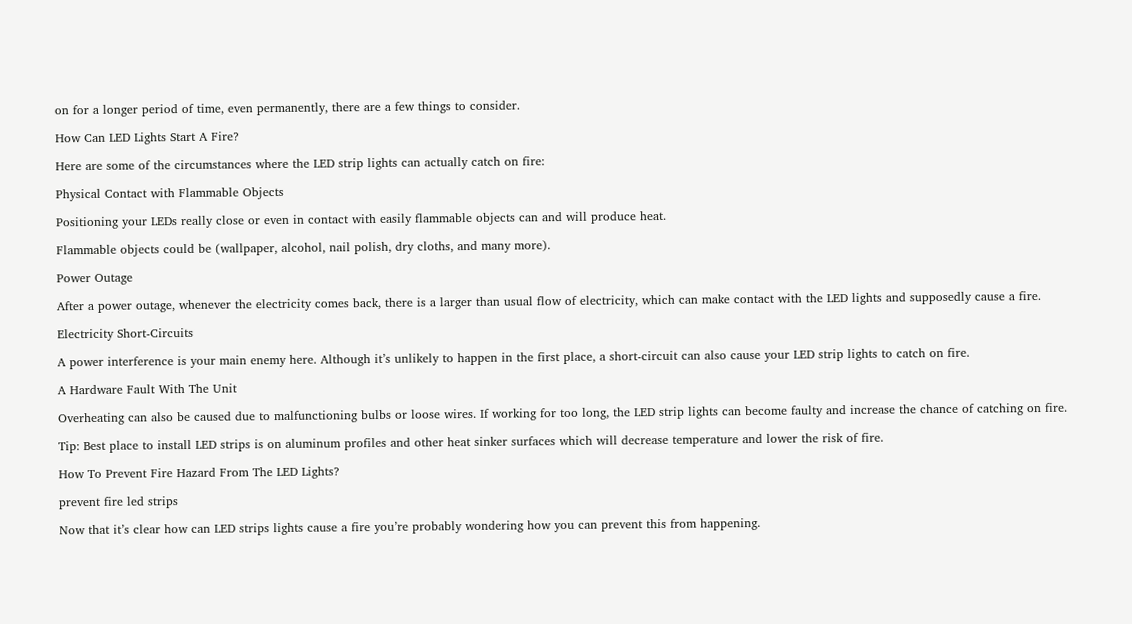on for a longer period of time, even permanently, there are a few things to consider.

How Can LED Lights Start A Fire?

Here are some of the circumstances where the LED strip lights can actually catch on fire:

Physical Contact with Flammable Objects

Positioning your LEDs really close or even in contact with easily flammable objects can and will produce heat.

Flammable objects could be (wallpaper, alcohol, nail polish, dry cloths, and many more).

Power Outage

After a power outage, whenever the electricity comes back, there is a larger than usual flow of electricity, which can make contact with the LED lights and supposedly cause a fire.

Electricity Short-Circuits

A power interference is your main enemy here. Although it’s unlikely to happen in the first place, a short-circuit can also cause your LED strip lights to catch on fire.

A Hardware Fault With The Unit

Overheating can also be caused due to malfunctioning bulbs or loose wires. If working for too long, the LED strip lights can become faulty and increase the chance of catching on fire.

Tip: Best place to install LED strips is on aluminum profiles and other heat sinker surfaces which will decrease temperature and lower the risk of fire.

How To Prevent Fire Hazard From The LED Lights?

prevent fire led strips

Now that it’s clear how can LED strips lights cause a fire you’re probably wondering how you can prevent this from happening.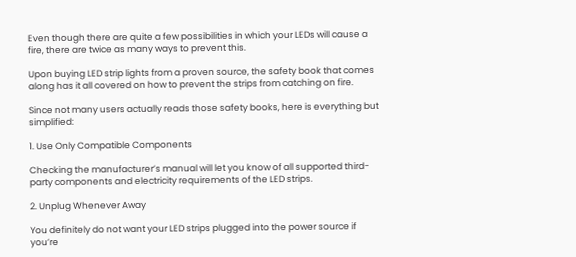Even though there are quite a few possibilities in which your LEDs will cause a fire, there are twice as many ways to prevent this.

Upon buying LED strip lights from a proven source, the safety book that comes along has it all covered on how to prevent the strips from catching on fire.

Since not many users actually reads those safety books, here is everything but simplified:

1. Use Only Compatible Components

Checking the manufacturer’s manual will let you know of all supported third-party components and electricity requirements of the LED strips.

2. Unplug Whenever Away

You definitely do not want your LED strips plugged into the power source if you’re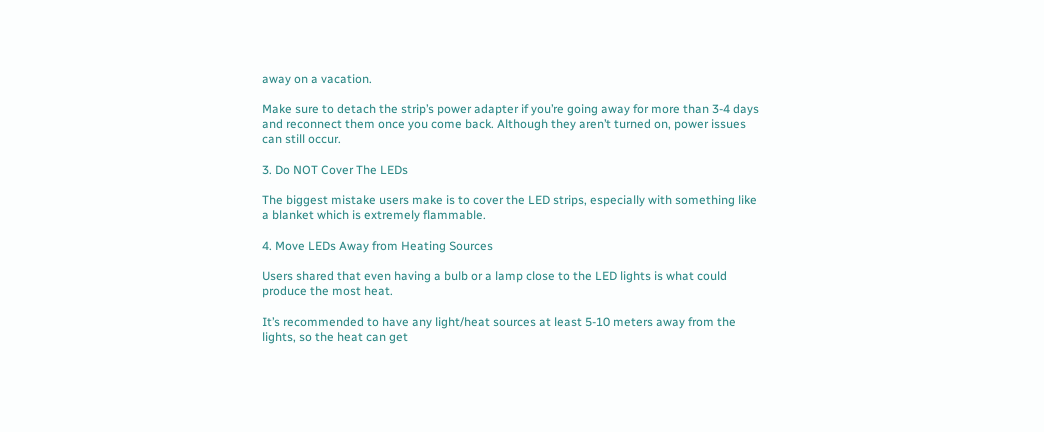away on a vacation.

Make sure to detach the strip’s power adapter if you’re going away for more than 3-4 days and reconnect them once you come back. Although they aren’t turned on, power issues can still occur.

3. Do NOT Cover The LEDs

The biggest mistake users make is to cover the LED strips, especially with something like a blanket which is extremely flammable.

4. Move LEDs Away from Heating Sources

Users shared that even having a bulb or a lamp close to the LED lights is what could produce the most heat.

It’s recommended to have any light/heat sources at least 5-10 meters away from the lights, so the heat can get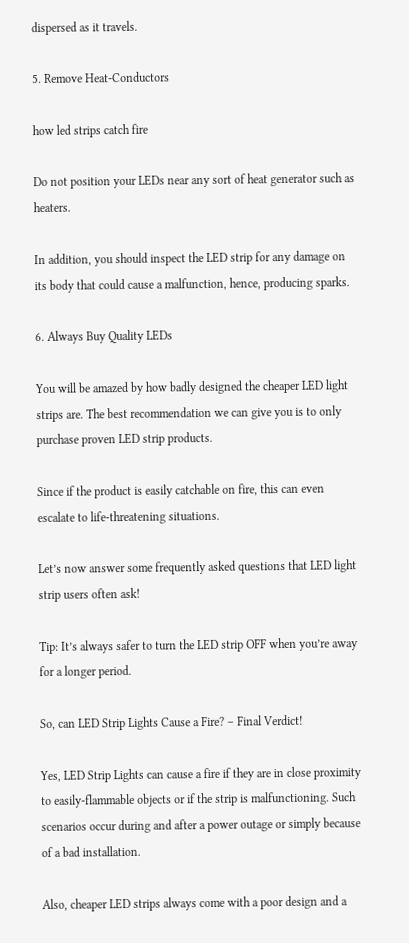dispersed as it travels.

5. Remove Heat-Conductors

how led strips catch fire

Do not position your LEDs near any sort of heat generator such as heaters.

In addition, you should inspect the LED strip for any damage on its body that could cause a malfunction, hence, producing sparks.

6. Always Buy Quality LEDs

You will be amazed by how badly designed the cheaper LED light strips are. The best recommendation we can give you is to only purchase proven LED strip products.

Since if the product is easily catchable on fire, this can even escalate to life-threatening situations.

Let’s now answer some frequently asked questions that LED light strip users often ask!

Tip: It’s always safer to turn the LED strip OFF when you’re away for a longer period.

So, can LED Strip Lights Cause a Fire? – Final Verdict!

Yes, LED Strip Lights can cause a fire if they are in close proximity to easily-flammable objects or if the strip is malfunctioning. Such scenarios occur during and after a power outage or simply because of a bad installation.

Also, cheaper LED strips always come with a poor design and a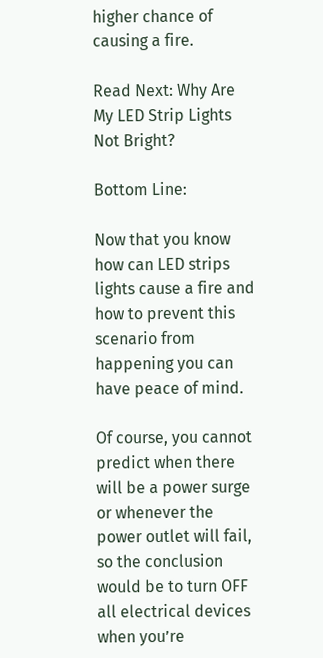higher chance of causing a fire.

Read Next: Why Are My LED Strip Lights Not Bright?

Bottom Line:

Now that you know how can LED strips lights cause a fire and how to prevent this scenario from happening you can have peace of mind.

Of course, you cannot predict when there will be a power surge or whenever the power outlet will fail, so the conclusion would be to turn OFF all electrical devices when you’re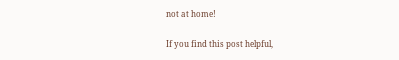not at home!

If you find this post helpful,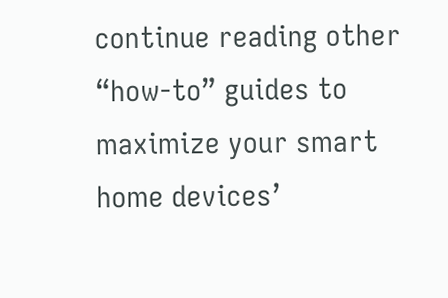continue reading other “how-to” guides to maximize your smart home devices’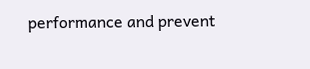performance and prevent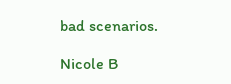bad scenarios.

Nicole B